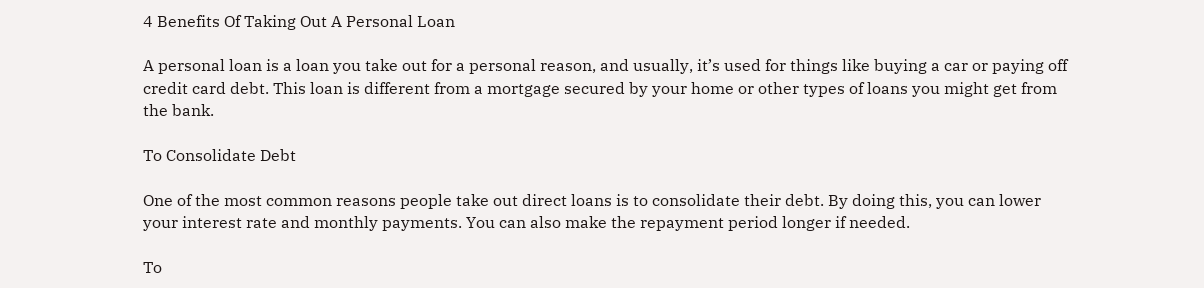4 Benefits Of Taking Out A Personal Loan

A personal loan is a loan you take out for a personal reason, and usually, it’s used for things like buying a car or paying off credit card debt. This loan is different from a mortgage secured by your home or other types of loans you might get from the bank.

To Consolidate Debt

One of the most common reasons people take out direct loans is to consolidate their debt. By doing this, you can lower your interest rate and monthly payments. You can also make the repayment period longer if needed.

To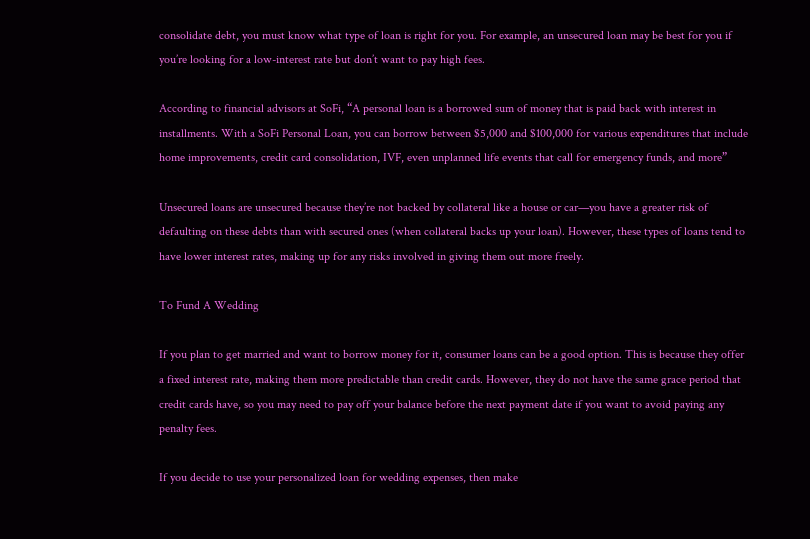consolidate debt, you must know what type of loan is right for you. For example, an unsecured loan may be best for you if you’re looking for a low-interest rate but don’t want to pay high fees.

According to financial advisors at SoFi, “A personal loan is a borrowed sum of money that is paid back with interest in installments. With a SoFi Personal Loan, you can borrow between $5,000 and $100,000 for various expenditures that include home improvements, credit card consolidation, IVF, even unplanned life events that call for emergency funds, and more”

Unsecured loans are unsecured because they’re not backed by collateral like a house or car—you have a greater risk of defaulting on these debts than with secured ones (when collateral backs up your loan). However, these types of loans tend to have lower interest rates, making up for any risks involved in giving them out more freely.

To Fund A Wedding

If you plan to get married and want to borrow money for it, consumer loans can be a good option. This is because they offer a fixed interest rate, making them more predictable than credit cards. However, they do not have the same grace period that credit cards have, so you may need to pay off your balance before the next payment date if you want to avoid paying any penalty fees.

If you decide to use your personalized loan for wedding expenses, then make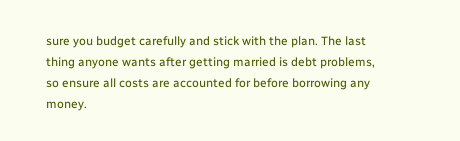sure you budget carefully and stick with the plan. The last thing anyone wants after getting married is debt problems, so ensure all costs are accounted for before borrowing any money.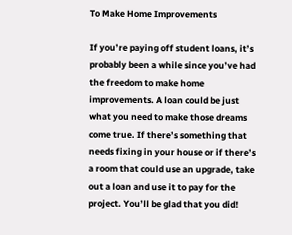To Make Home Improvements

If you’re paying off student loans, it’s probably been a while since you’ve had the freedom to make home improvements. A loan could be just what you need to make those dreams come true. If there’s something that needs fixing in your house or if there’s a room that could use an upgrade, take out a loan and use it to pay for the project. You’ll be glad that you did!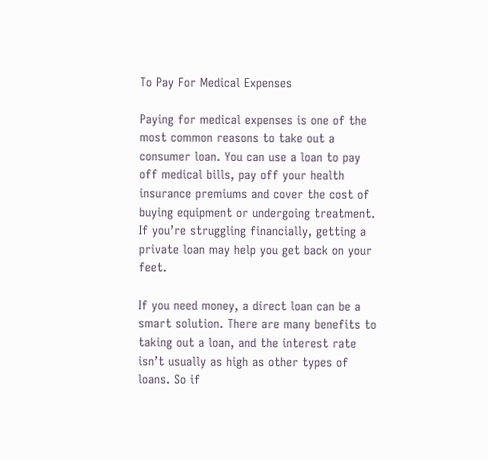To Pay For Medical Expenses

Paying for medical expenses is one of the most common reasons to take out a consumer loan. You can use a loan to pay off medical bills, pay off your health insurance premiums and cover the cost of buying equipment or undergoing treatment. If you’re struggling financially, getting a private loan may help you get back on your feet.

If you need money, a direct loan can be a smart solution. There are many benefits to taking out a loan, and the interest rate isn’t usually as high as other types of loans. So if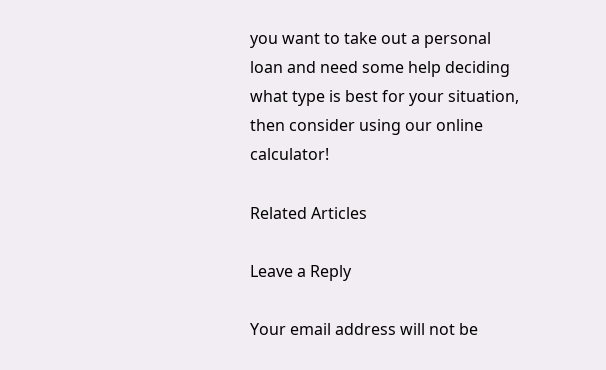you want to take out a personal loan and need some help deciding what type is best for your situation, then consider using our online calculator!

Related Articles

Leave a Reply

Your email address will not be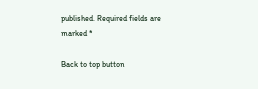published. Required fields are marked *

Back to top button